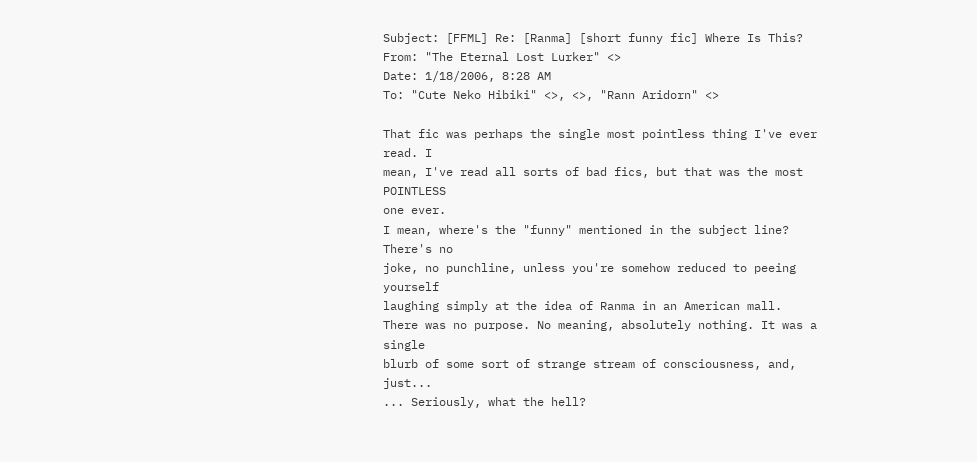Subject: [FFML] Re: [Ranma] [short funny fic] Where Is This?
From: "The Eternal Lost Lurker" <>
Date: 1/18/2006, 8:28 AM
To: "Cute Neko Hibiki" <>, <>, "Rann Aridorn" <>

That fic was perhaps the single most pointless thing I've ever read. I
mean, I've read all sorts of bad fics, but that was the most POINTLESS
one ever.
I mean, where's the "funny" mentioned in the subject line? There's no
joke, no punchline, unless you're somehow reduced to peeing yourself
laughing simply at the idea of Ranma in an American mall.
There was no purpose. No meaning, absolutely nothing. It was a single
blurb of some sort of strange stream of consciousness, and, just...
... Seriously, what the hell?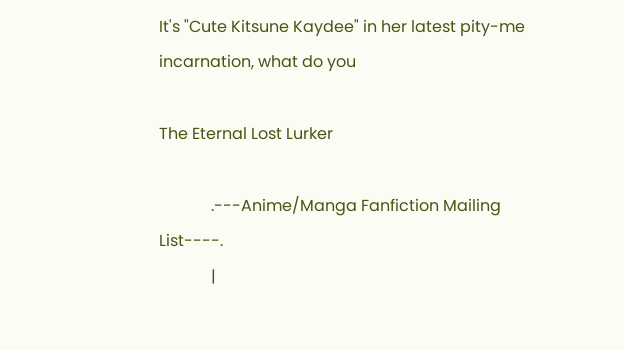It's "Cute Kitsune Kaydee" in her latest pity-me incarnation, what do you

The Eternal Lost Lurker

             .---Anime/Manga Fanfiction Mailing List----.
             |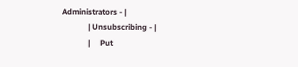Administrators - |
             | Unsubscribing - |
             |     Put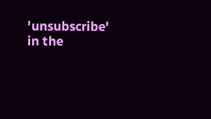'unsubscribe' in the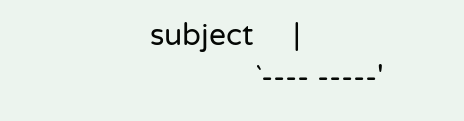subject     |
             `---- -----'